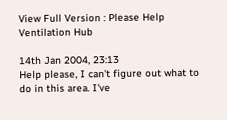View Full Version : Please Help Ventilation Hub

14th Jan 2004, 23:13
Help please, I can't figure out what to do in this area. I've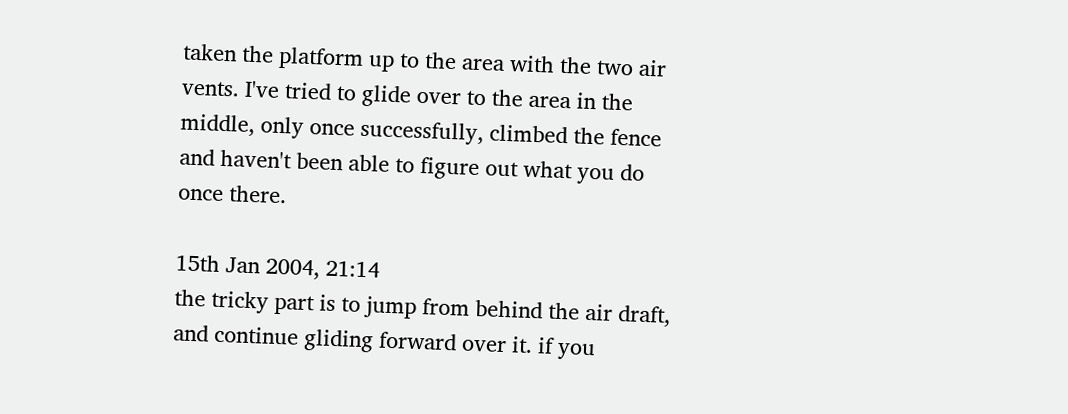taken the platform up to the area with the two air vents. I've tried to glide over to the area in the middle, only once successfully, climbed the fence and haven't been able to figure out what you do once there.

15th Jan 2004, 21:14
the tricky part is to jump from behind the air draft, and continue gliding forward over it. if you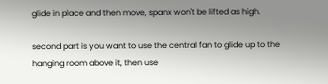glide in place and then move, spanx won't be lifted as high.

second part is you want to use the central fan to glide up to the hanging room above it, then use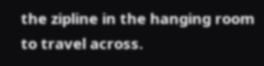the zipline in the hanging room to travel across.